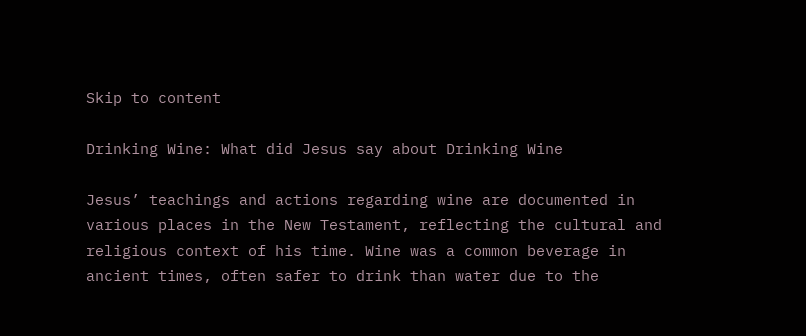Skip to content

Drinking Wine: What did Jesus say about Drinking Wine

Jesus’ teachings and actions regarding wine are documented in various places in the New Testament, reflecting the cultural and religious context of his time. Wine was a common beverage in ancient times, often safer to drink than water due to the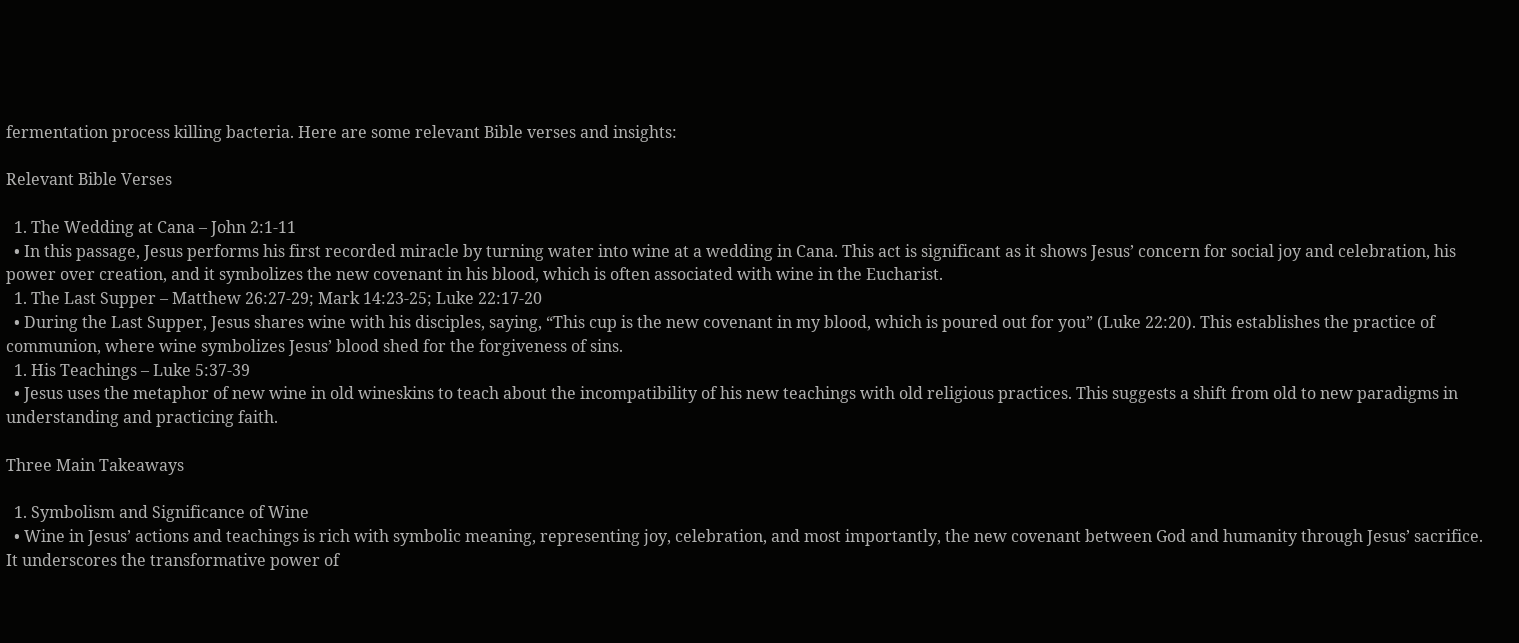fermentation process killing bacteria. Here are some relevant Bible verses and insights:

Relevant Bible Verses

  1. The Wedding at Cana – John 2:1-11
  • In this passage, Jesus performs his first recorded miracle by turning water into wine at a wedding in Cana. This act is significant as it shows Jesus’ concern for social joy and celebration, his power over creation, and it symbolizes the new covenant in his blood, which is often associated with wine in the Eucharist.
  1. The Last Supper – Matthew 26:27-29; Mark 14:23-25; Luke 22:17-20
  • During the Last Supper, Jesus shares wine with his disciples, saying, “This cup is the new covenant in my blood, which is poured out for you” (Luke 22:20). This establishes the practice of communion, where wine symbolizes Jesus’ blood shed for the forgiveness of sins.
  1. His Teachings – Luke 5:37-39
  • Jesus uses the metaphor of new wine in old wineskins to teach about the incompatibility of his new teachings with old religious practices. This suggests a shift from old to new paradigms in understanding and practicing faith.

Three Main Takeaways

  1. Symbolism and Significance of Wine
  • Wine in Jesus’ actions and teachings is rich with symbolic meaning, representing joy, celebration, and most importantly, the new covenant between God and humanity through Jesus’ sacrifice. It underscores the transformative power of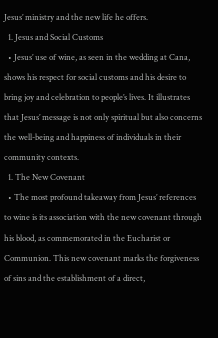Jesus’ ministry and the new life he offers.
  1. Jesus and Social Customs
  • Jesus’ use of wine, as seen in the wedding at Cana, shows his respect for social customs and his desire to bring joy and celebration to people’s lives. It illustrates that Jesus’ message is not only spiritual but also concerns the well-being and happiness of individuals in their community contexts.
  1. The New Covenant
  • The most profound takeaway from Jesus’ references to wine is its association with the new covenant through his blood, as commemorated in the Eucharist or Communion. This new covenant marks the forgiveness of sins and the establishment of a direct,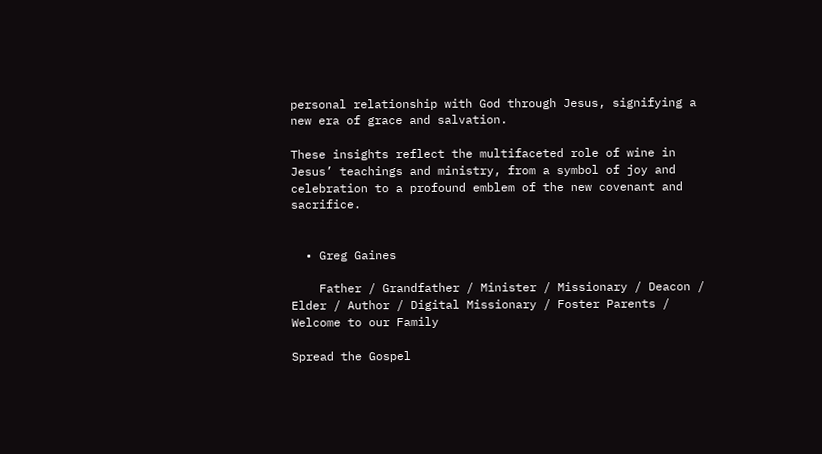personal relationship with God through Jesus, signifying a new era of grace and salvation.

These insights reflect the multifaceted role of wine in Jesus’ teachings and ministry, from a symbol of joy and celebration to a profound emblem of the new covenant and sacrifice.


  • Greg Gaines

    Father / Grandfather / Minister / Missionary / Deacon / Elder / Author / Digital Missionary / Foster Parents / Welcome to our Family

Spread the Gospel